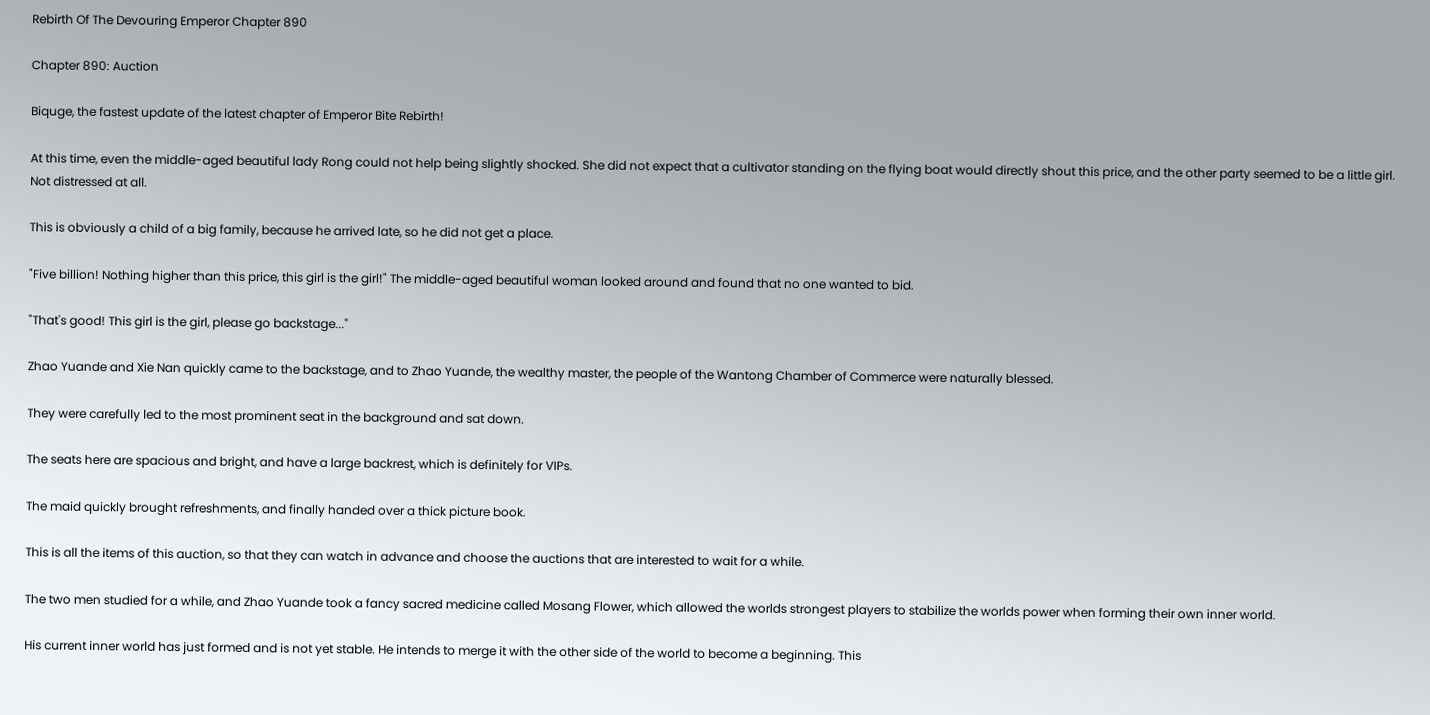Rebirth Of The Devouring Emperor Chapter 890

Chapter 890: Auction

Biquge, the fastest update of the latest chapter of Emperor Bite Rebirth!

At this time, even the middle-aged beautiful lady Rong could not help being slightly shocked. She did not expect that a cultivator standing on the flying boat would directly shout this price, and the other party seemed to be a little girl. Not distressed at all.

This is obviously a child of a big family, because he arrived late, so he did not get a place.

"Five billion! Nothing higher than this price, this girl is the girl!" The middle-aged beautiful woman looked around and found that no one wanted to bid.

"That's good! This girl is the girl, please go backstage..."

Zhao Yuande and Xie Nan quickly came to the backstage, and to Zhao Yuande, the wealthy master, the people of the Wantong Chamber of Commerce were naturally blessed.

They were carefully led to the most prominent seat in the background and sat down.

The seats here are spacious and bright, and have a large backrest, which is definitely for VIPs.

The maid quickly brought refreshments, and finally handed over a thick picture book.

This is all the items of this auction, so that they can watch in advance and choose the auctions that are interested to wait for a while.

The two men studied for a while, and Zhao Yuande took a fancy sacred medicine called Mosang Flower, which allowed the worlds strongest players to stabilize the worlds power when forming their own inner world.

His current inner world has just formed and is not yet stable. He intends to merge it with the other side of the world to become a beginning. This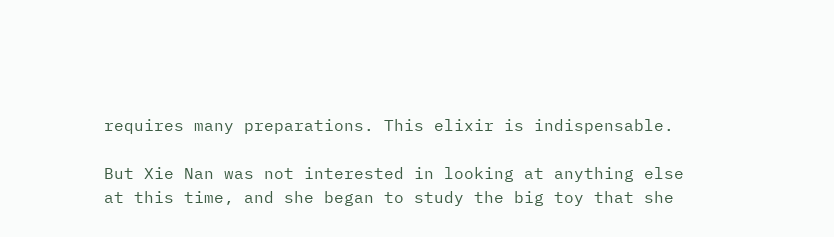requires many preparations. This elixir is indispensable.

But Xie Nan was not interested in looking at anything else at this time, and she began to study the big toy that she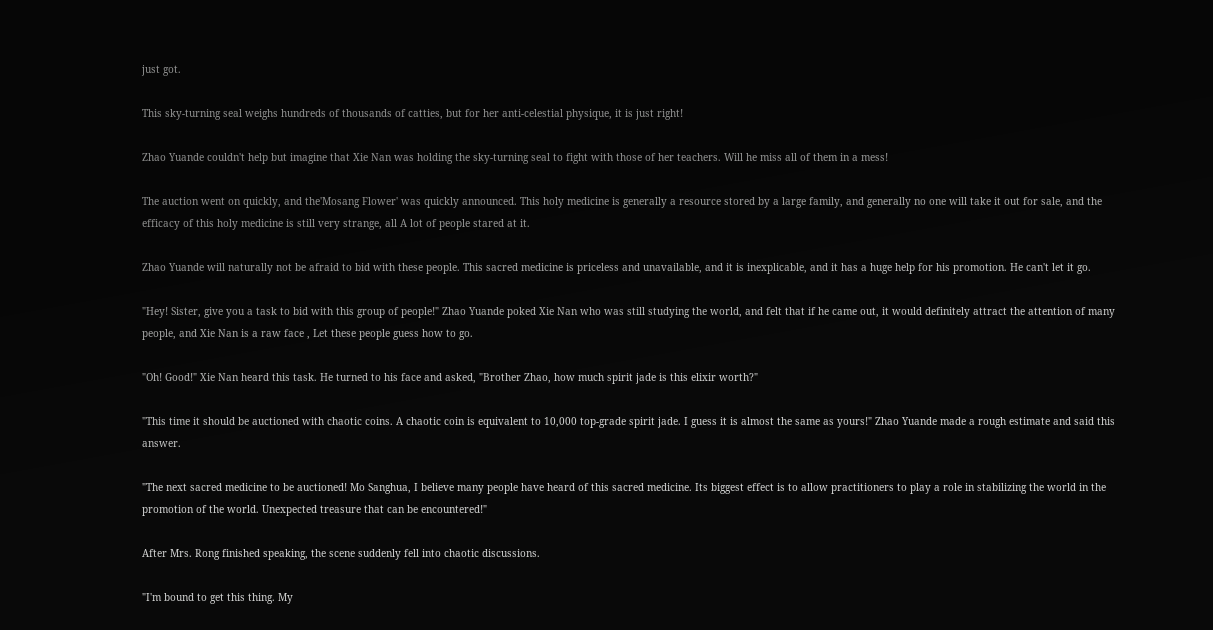just got.

This sky-turning seal weighs hundreds of thousands of catties, but for her anti-celestial physique, it is just right!

Zhao Yuande couldn't help but imagine that Xie Nan was holding the sky-turning seal to fight with those of her teachers. Will he miss all of them in a mess!

The auction went on quickly, and the'Mosang Flower' was quickly announced. This holy medicine is generally a resource stored by a large family, and generally no one will take it out for sale, and the efficacy of this holy medicine is still very strange, all A lot of people stared at it.

Zhao Yuande will naturally not be afraid to bid with these people. This sacred medicine is priceless and unavailable, and it is inexplicable, and it has a huge help for his promotion. He can't let it go.

"Hey! Sister, give you a task to bid with this group of people!" Zhao Yuande poked Xie Nan who was still studying the world, and felt that if he came out, it would definitely attract the attention of many people, and Xie Nan is a raw face , Let these people guess how to go.

"Oh! Good!" Xie Nan heard this task. He turned to his face and asked, "Brother Zhao, how much spirit jade is this elixir worth?"

"This time it should be auctioned with chaotic coins. A chaotic coin is equivalent to 10,000 top-grade spirit jade. I guess it is almost the same as yours!" Zhao Yuande made a rough estimate and said this answer.

"The next sacred medicine to be auctioned! Mo Sanghua, I believe many people have heard of this sacred medicine. Its biggest effect is to allow practitioners to play a role in stabilizing the world in the promotion of the world. Unexpected treasure that can be encountered!"

After Mrs. Rong finished speaking, the scene suddenly fell into chaotic discussions.

"I'm bound to get this thing. My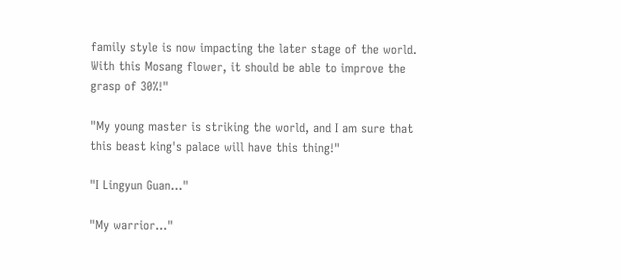family style is now impacting the later stage of the world. With this Mosang flower, it should be able to improve the grasp of 30%!"

"My young master is striking the world, and I am sure that this beast king's palace will have this thing!"

"I Lingyun Guan..."

"My warrior..."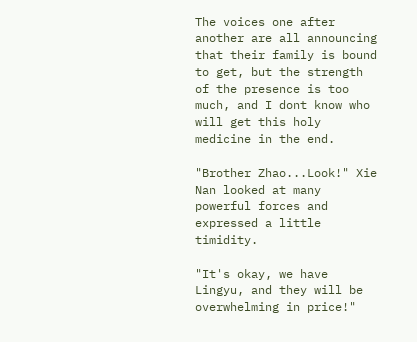The voices one after another are all announcing that their family is bound to get, but the strength of the presence is too much, and I dont know who will get this holy medicine in the end.

"Brother Zhao...Look!" Xie Nan looked at many powerful forces and expressed a little timidity.

"It's okay, we have Lingyu, and they will be overwhelming in price!"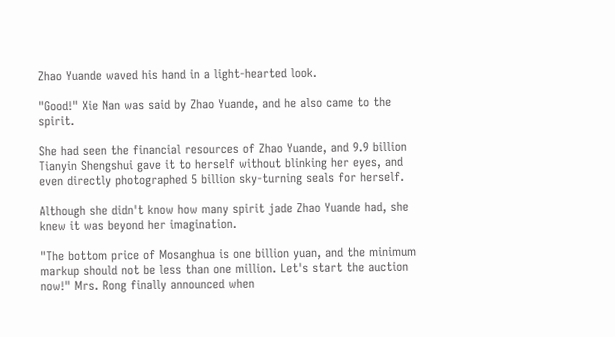Zhao Yuande waved his hand in a light-hearted look.

"Good!" Xie Nan was said by Zhao Yuande, and he also came to the spirit.

She had seen the financial resources of Zhao Yuande, and 9.9 billion Tianyin Shengshui gave it to herself without blinking her eyes, and even directly photographed 5 billion sky-turning seals for herself.

Although she didn't know how many spirit jade Zhao Yuande had, she knew it was beyond her imagination.

"The bottom price of Mosanghua is one billion yuan, and the minimum markup should not be less than one million. Let's start the auction now!" Mrs. Rong finally announced when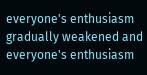everyone's enthusiasm gradually weakened and everyone's enthusiasm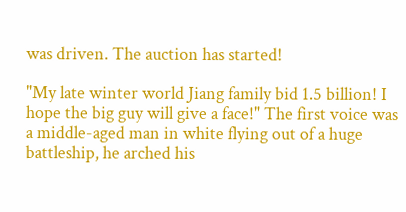was driven. The auction has started!

"My late winter world Jiang family bid 1.5 billion! I hope the big guy will give a face!" The first voice was a middle-aged man in white flying out of a huge battleship, he arched his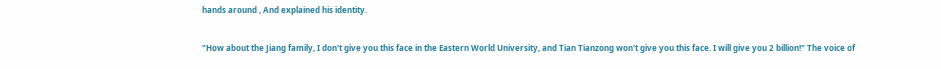hands around , And explained his identity.

"How about the Jiang family, I don't give you this face in the Eastern World University, and Tian Tianzong won't give you this face. I will give you 2 billion!" The voice of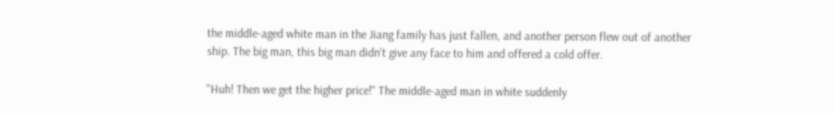the middle-aged white man in the Jiang family has just fallen, and another person flew out of another ship. The big man, this big man didn't give any face to him and offered a cold offer.

"Huh! Then we get the higher price!" The middle-aged man in white suddenly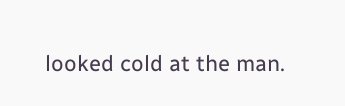looked cold at the man.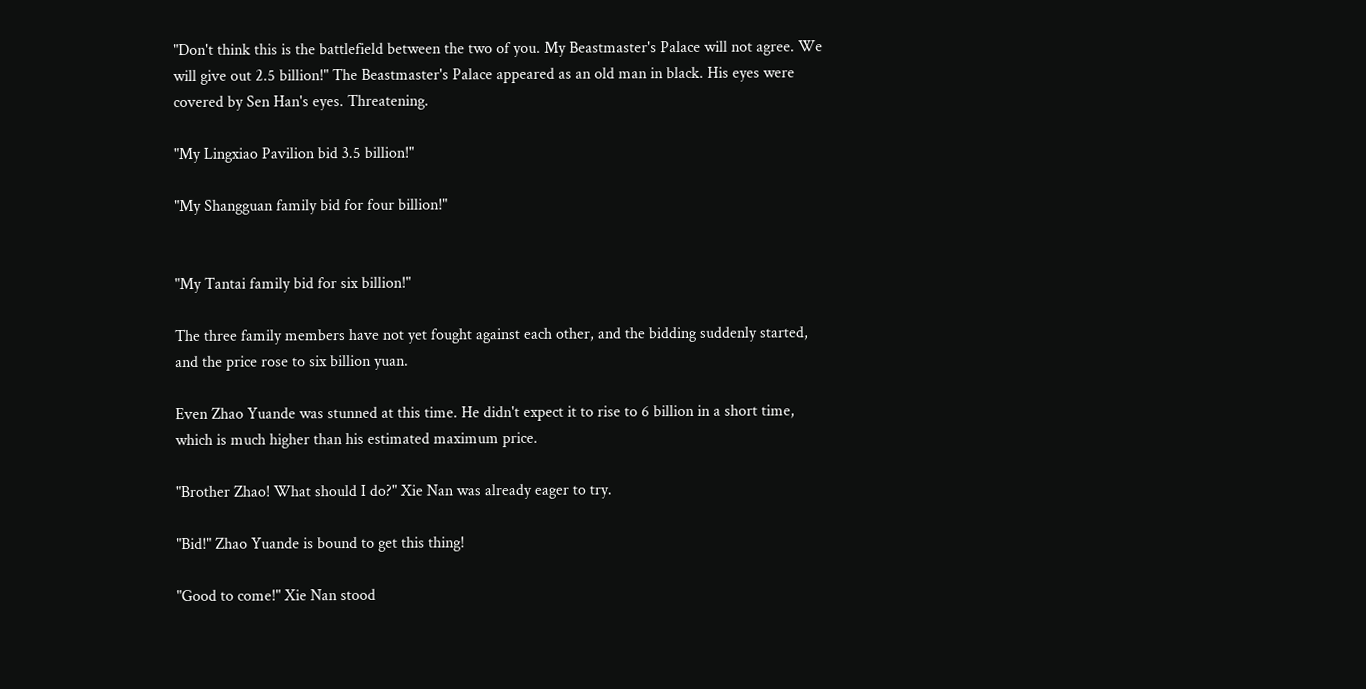"Don't think this is the battlefield between the two of you. My Beastmaster's Palace will not agree. We will give out 2.5 billion!" The Beastmaster's Palace appeared as an old man in black. His eyes were covered by Sen Han's eyes. Threatening.

"My Lingxiao Pavilion bid 3.5 billion!"

"My Shangguan family bid for four billion!"


"My Tantai family bid for six billion!"

The three family members have not yet fought against each other, and the bidding suddenly started, and the price rose to six billion yuan.

Even Zhao Yuande was stunned at this time. He didn't expect it to rise to 6 billion in a short time, which is much higher than his estimated maximum price.

"Brother Zhao! What should I do?" Xie Nan was already eager to try.

"Bid!" Zhao Yuande is bound to get this thing!

"Good to come!" Xie Nan stood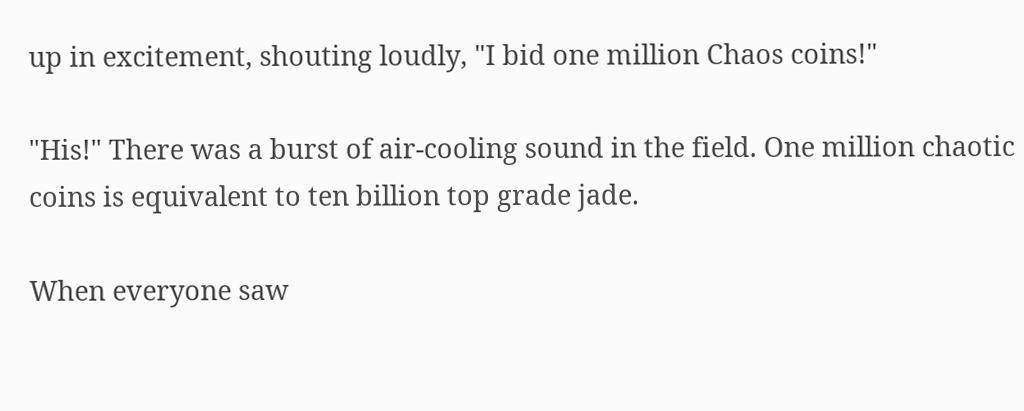up in excitement, shouting loudly, "I bid one million Chaos coins!"

"His!" There was a burst of air-cooling sound in the field. One million chaotic coins is equivalent to ten billion top grade jade.

When everyone saw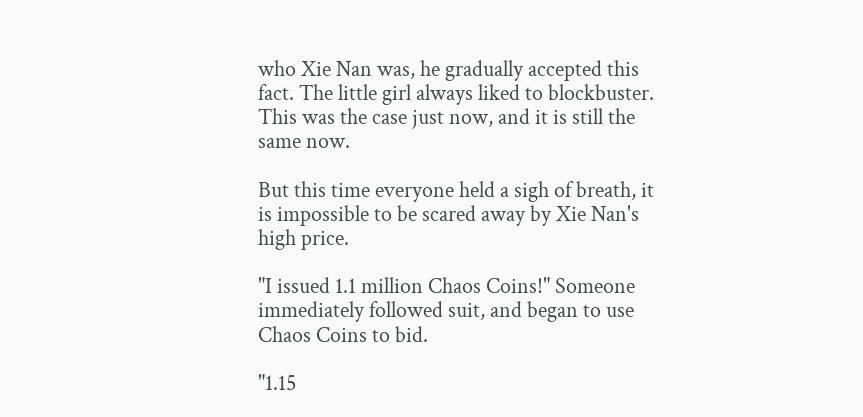who Xie Nan was, he gradually accepted this fact. The little girl always liked to blockbuster. This was the case just now, and it is still the same now.

But this time everyone held a sigh of breath, it is impossible to be scared away by Xie Nan's high price.

"I issued 1.1 million Chaos Coins!" Someone immediately followed suit, and began to use Chaos Coins to bid.

"1.15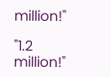million!"

"1.2 million!"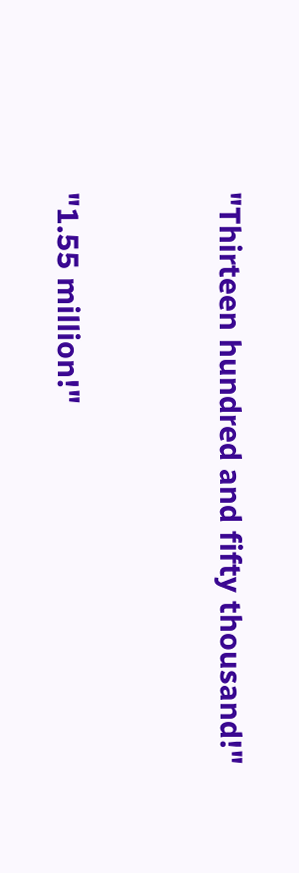"Thirteen hundred and fifty thousand!"


"1.55 million!"